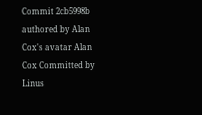Commit 2cb5998b authored by Alan Cox's avatar Alan Cox Committed by Linus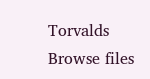Torvalds
Browse files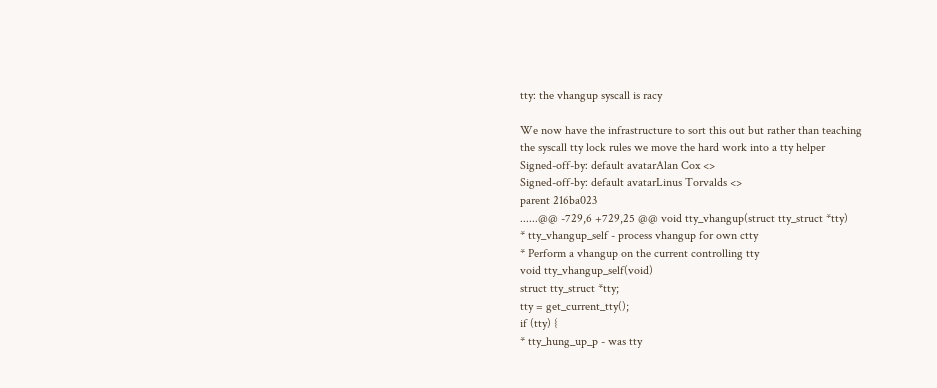tty: the vhangup syscall is racy

We now have the infrastructure to sort this out but rather than teaching
the syscall tty lock rules we move the hard work into a tty helper
Signed-off-by: default avatarAlan Cox <>
Signed-off-by: default avatarLinus Torvalds <>
parent 216ba023
......@@ -729,6 +729,25 @@ void tty_vhangup(struct tty_struct *tty)
* tty_vhangup_self - process vhangup for own ctty
* Perform a vhangup on the current controlling tty
void tty_vhangup_self(void)
struct tty_struct *tty;
tty = get_current_tty();
if (tty) {
* tty_hung_up_p - was tty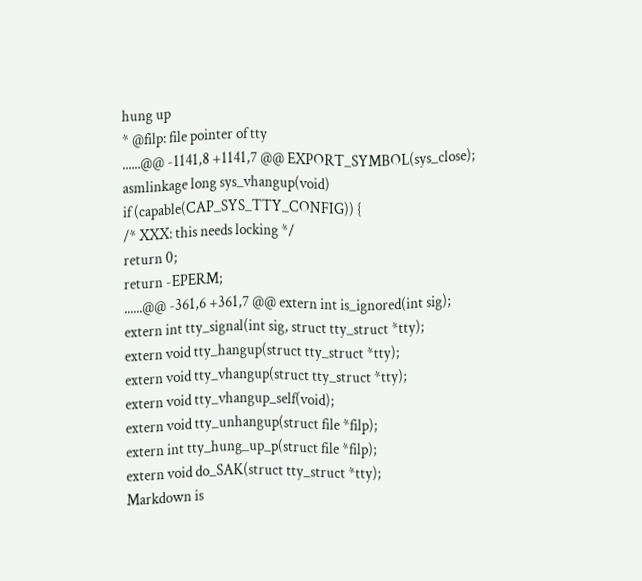hung up
* @filp: file pointer of tty
......@@ -1141,8 +1141,7 @@ EXPORT_SYMBOL(sys_close);
asmlinkage long sys_vhangup(void)
if (capable(CAP_SYS_TTY_CONFIG)) {
/* XXX: this needs locking */
return 0;
return -EPERM;
......@@ -361,6 +361,7 @@ extern int is_ignored(int sig);
extern int tty_signal(int sig, struct tty_struct *tty);
extern void tty_hangup(struct tty_struct *tty);
extern void tty_vhangup(struct tty_struct *tty);
extern void tty_vhangup_self(void);
extern void tty_unhangup(struct file *filp);
extern int tty_hung_up_p(struct file *filp);
extern void do_SAK(struct tty_struct *tty);
Markdown is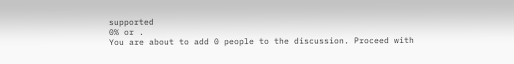supported
0% or .
You are about to add 0 people to the discussion. Proceed with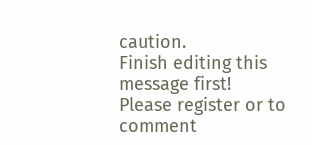caution.
Finish editing this message first!
Please register or to comment